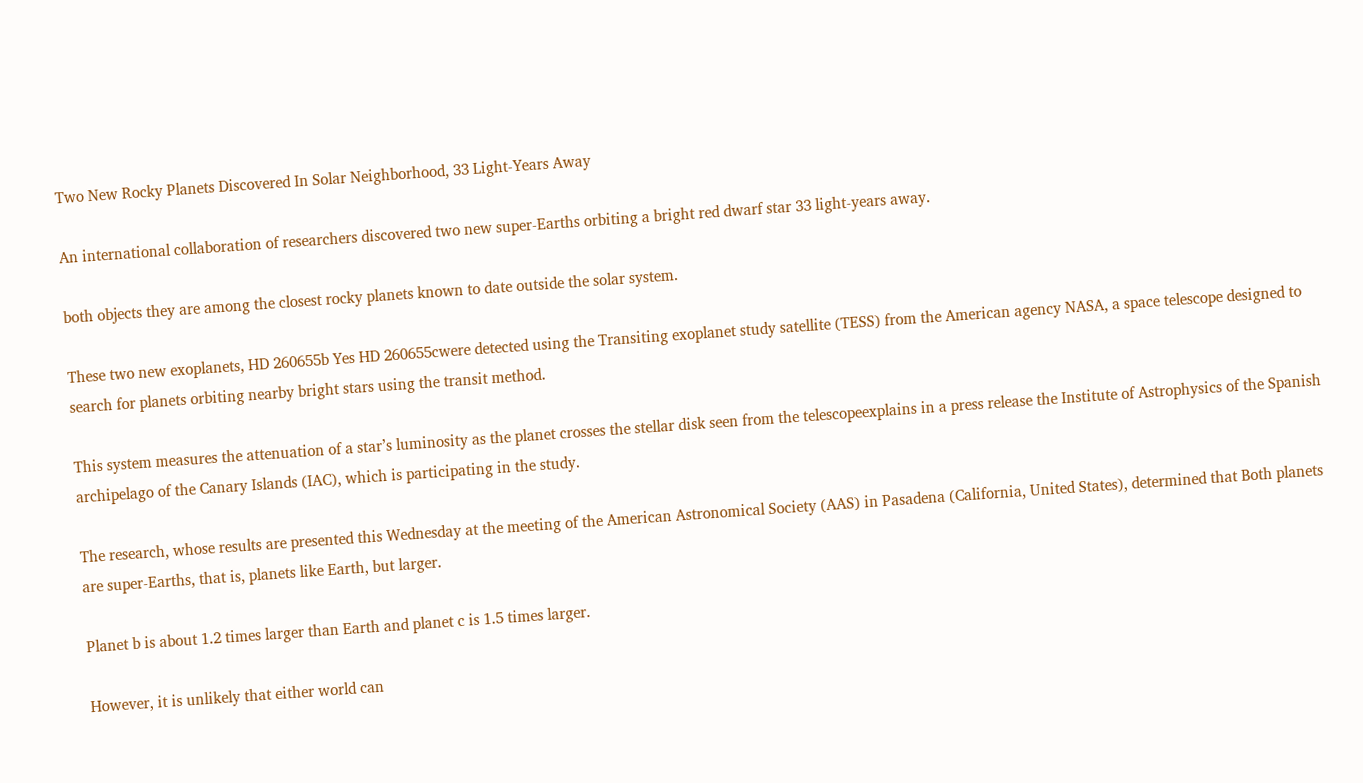Two New Rocky Planets Discovered In Solar Neighborhood, 33 Light-Years Away

An international collaboration of researchers discovered two new super-Earths orbiting a bright red dwarf star 33 light-years away.

both objects they are among the closest rocky planets known to date outside the solar system.

These two new exoplanets, HD 260655b Yes HD 260655cwere detected using the Transiting exoplanet study satellite (TESS) from the American agency NASA, a space telescope designed to search for planets orbiting nearby bright stars using the transit method.

This system measures the attenuation of a star’s luminosity as the planet crosses the stellar disk seen from the telescopeexplains in a press release the Institute of Astrophysics of the Spanish archipelago of the Canary Islands (IAC), which is participating in the study.

The research, whose results are presented this Wednesday at the meeting of the American Astronomical Society (AAS) in Pasadena (California, United States), determined that Both planets are super-Earths, that is, planets like Earth, but larger.

Planet b is about 1.2 times larger than Earth and planet c is 1.5 times larger.

However, it is unlikely that either world can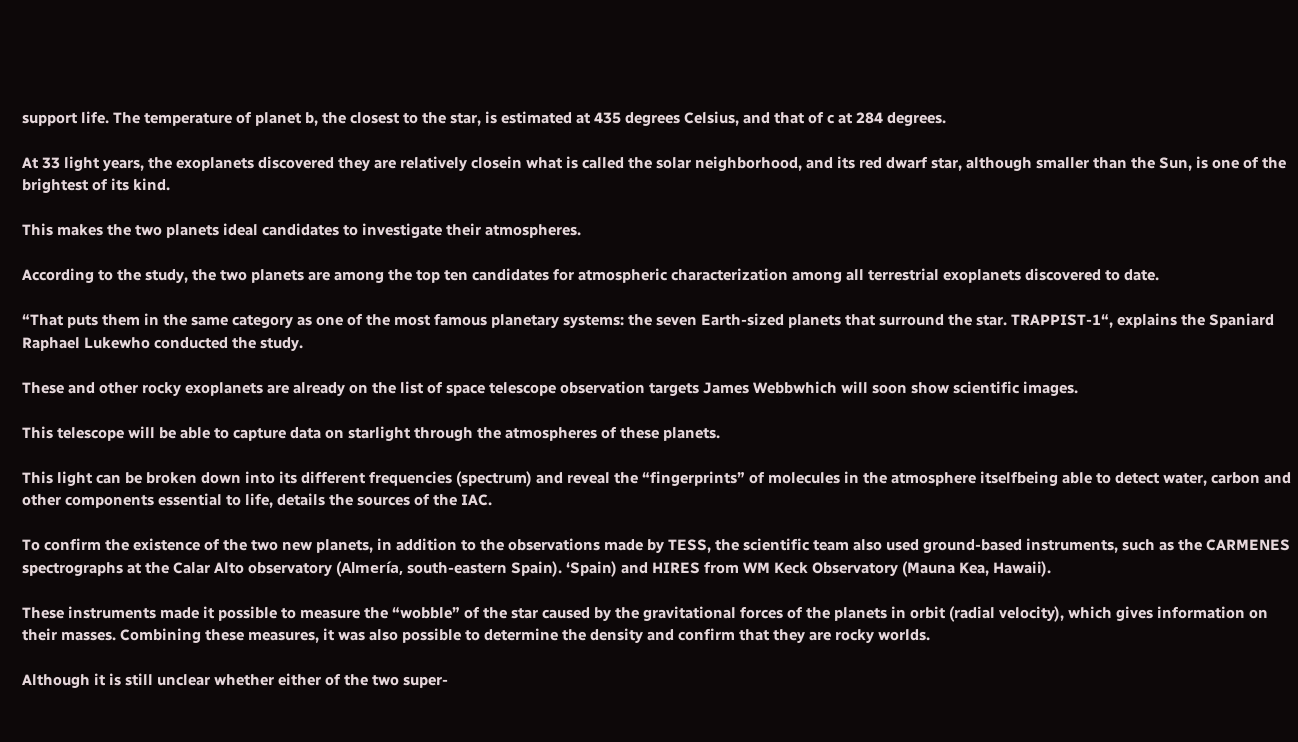support life. The temperature of planet b, the closest to the star, is estimated at 435 degrees Celsius, and that of c at 284 degrees.

At 33 light years, the exoplanets discovered they are relatively closein what is called the solar neighborhood, and its red dwarf star, although smaller than the Sun, is one of the brightest of its kind.

This makes the two planets ideal candidates to investigate their atmospheres.

According to the study, the two planets are among the top ten candidates for atmospheric characterization among all terrestrial exoplanets discovered to date.

“That puts them in the same category as one of the most famous planetary systems: the seven Earth-sized planets that surround the star. TRAPPIST-1“, explains the Spaniard Raphael Lukewho conducted the study.

These and other rocky exoplanets are already on the list of space telescope observation targets James Webbwhich will soon show scientific images.

This telescope will be able to capture data on starlight through the atmospheres of these planets.

This light can be broken down into its different frequencies (spectrum) and reveal the “fingerprints” of molecules in the atmosphere itselfbeing able to detect water, carbon and other components essential to life, details the sources of the IAC.

To confirm the existence of the two new planets, in addition to the observations made by TESS, the scientific team also used ground-based instruments, such as the CARMENES spectrographs at the Calar Alto observatory (Almería, south-eastern Spain). ‘Spain) and HIRES from WM Keck Observatory (Mauna Kea, Hawaii).

These instruments made it possible to measure the “wobble” of the star caused by the gravitational forces of the planets in orbit (radial velocity), which gives information on their masses. Combining these measures, it was also possible to determine the density and confirm that they are rocky worlds.

Although it is still unclear whether either of the two super-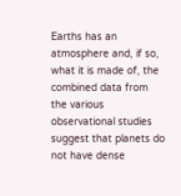Earths has an atmosphere and, if so, what it is made of, the combined data from the various observational studies suggest that planets do not have dense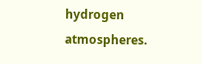hydrogen atmospheres.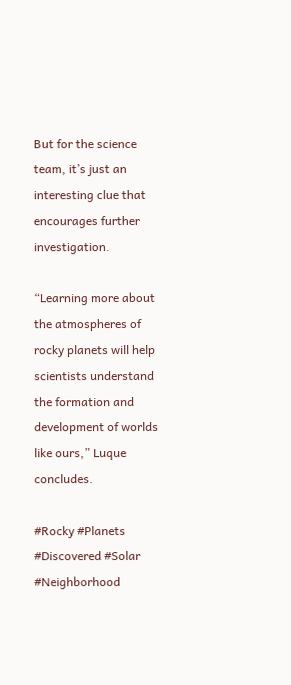But for the science team, it’s just an interesting clue that encourages further investigation.

“Learning more about the atmospheres of rocky planets will help scientists understand the formation and development of worlds like ours,” Luque concludes.

#Rocky #Planets #Discovered #Solar #Neighborhood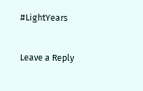#LightYears

Leave a Reply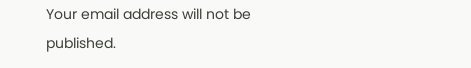Your email address will not be published.